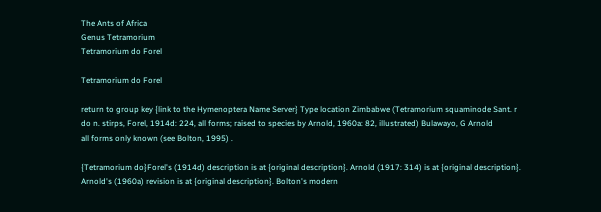The Ants of Africa
Genus Tetramorium
Tetramorium do Forel

Tetramorium do Forel

return to group key {link to the Hymenoptera Name Server} Type location Zimbabwe (Tetramorium squaminode Sant. r do n. stirps, Forel, 1914d: 224, all forms; raised to species by Arnold, 1960a: 82, illustrated) Bulawayo, G Arnold
all forms only known (see Bolton, 1995) .

{Tetramorium do}Forel's (1914d) description is at {original description}. Arnold (1917: 314) is at {original description}. Arnold's (1960a) revision is at {original description}. Bolton's modern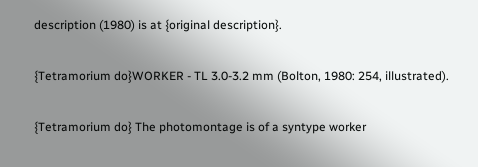description (1980) is at {original description}.

{Tetramorium do}WORKER - TL 3.0-3.2 mm (Bolton, 1980: 254, illustrated).

{Tetramorium do} The photomontage is of a syntype worker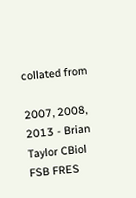collated from

2007, 2008, 2013 - Brian Taylor CBiol FSB FRES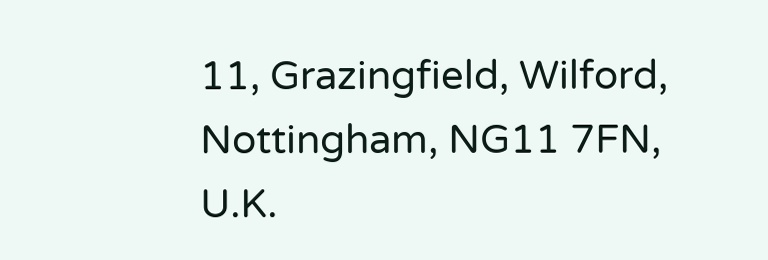11, Grazingfield, Wilford, Nottingham, NG11 7FN, U.K.